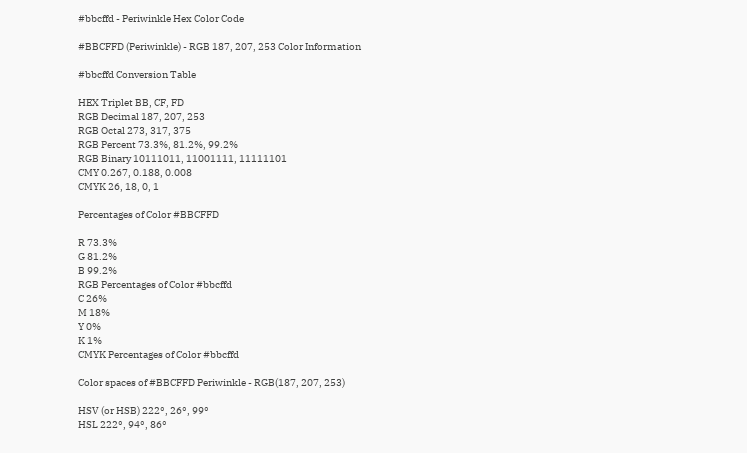#bbcffd - Periwinkle Hex Color Code

#BBCFFD (Periwinkle) - RGB 187, 207, 253 Color Information

#bbcffd Conversion Table

HEX Triplet BB, CF, FD
RGB Decimal 187, 207, 253
RGB Octal 273, 317, 375
RGB Percent 73.3%, 81.2%, 99.2%
RGB Binary 10111011, 11001111, 11111101
CMY 0.267, 0.188, 0.008
CMYK 26, 18, 0, 1

Percentages of Color #BBCFFD

R 73.3%
G 81.2%
B 99.2%
RGB Percentages of Color #bbcffd
C 26%
M 18%
Y 0%
K 1%
CMYK Percentages of Color #bbcffd

Color spaces of #BBCFFD Periwinkle - RGB(187, 207, 253)

HSV (or HSB) 222°, 26°, 99°
HSL 222°, 94°, 86°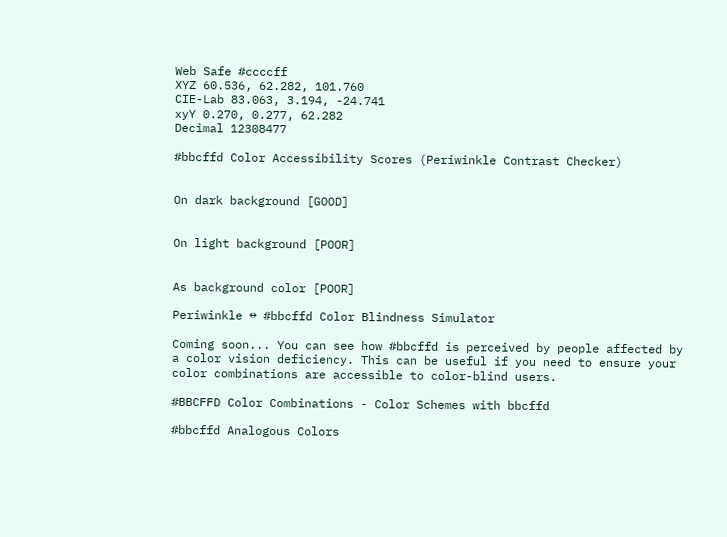Web Safe #ccccff
XYZ 60.536, 62.282, 101.760
CIE-Lab 83.063, 3.194, -24.741
xyY 0.270, 0.277, 62.282
Decimal 12308477

#bbcffd Color Accessibility Scores (Periwinkle Contrast Checker)


On dark background [GOOD]


On light background [POOR]


As background color [POOR]

Periwinkle ↔ #bbcffd Color Blindness Simulator

Coming soon... You can see how #bbcffd is perceived by people affected by a color vision deficiency. This can be useful if you need to ensure your color combinations are accessible to color-blind users.

#BBCFFD Color Combinations - Color Schemes with bbcffd

#bbcffd Analogous Colors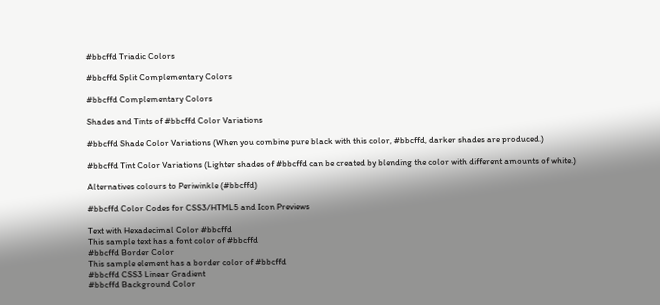#bbcffd Triadic Colors

#bbcffd Split Complementary Colors

#bbcffd Complementary Colors

Shades and Tints of #bbcffd Color Variations

#bbcffd Shade Color Variations (When you combine pure black with this color, #bbcffd, darker shades are produced.)

#bbcffd Tint Color Variations (Lighter shades of #bbcffd can be created by blending the color with different amounts of white.)

Alternatives colours to Periwinkle (#bbcffd)

#bbcffd Color Codes for CSS3/HTML5 and Icon Previews

Text with Hexadecimal Color #bbcffd
This sample text has a font color of #bbcffd
#bbcffd Border Color
This sample element has a border color of #bbcffd
#bbcffd CSS3 Linear Gradient
#bbcffd Background Color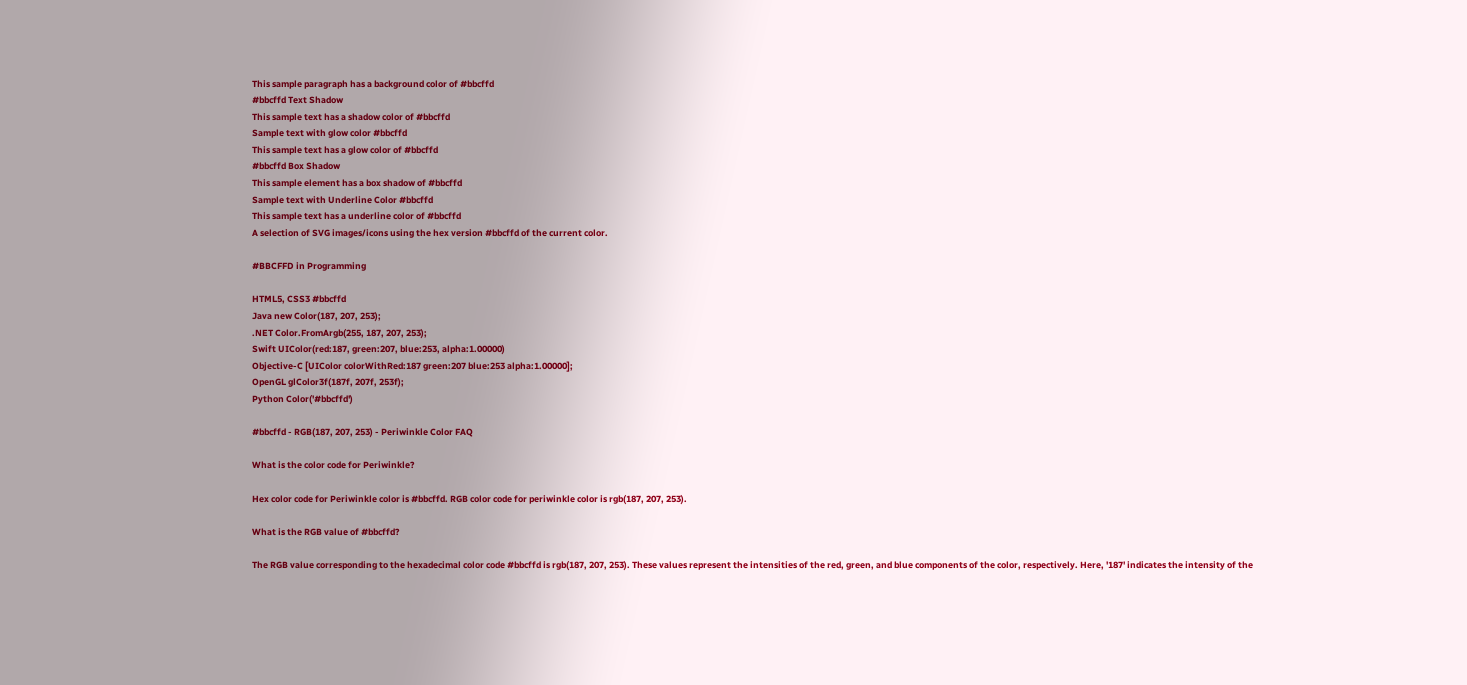This sample paragraph has a background color of #bbcffd
#bbcffd Text Shadow
This sample text has a shadow color of #bbcffd
Sample text with glow color #bbcffd
This sample text has a glow color of #bbcffd
#bbcffd Box Shadow
This sample element has a box shadow of #bbcffd
Sample text with Underline Color #bbcffd
This sample text has a underline color of #bbcffd
A selection of SVG images/icons using the hex version #bbcffd of the current color.

#BBCFFD in Programming

HTML5, CSS3 #bbcffd
Java new Color(187, 207, 253);
.NET Color.FromArgb(255, 187, 207, 253);
Swift UIColor(red:187, green:207, blue:253, alpha:1.00000)
Objective-C [UIColor colorWithRed:187 green:207 blue:253 alpha:1.00000];
OpenGL glColor3f(187f, 207f, 253f);
Python Color('#bbcffd')

#bbcffd - RGB(187, 207, 253) - Periwinkle Color FAQ

What is the color code for Periwinkle?

Hex color code for Periwinkle color is #bbcffd. RGB color code for periwinkle color is rgb(187, 207, 253).

What is the RGB value of #bbcffd?

The RGB value corresponding to the hexadecimal color code #bbcffd is rgb(187, 207, 253). These values represent the intensities of the red, green, and blue components of the color, respectively. Here, '187' indicates the intensity of the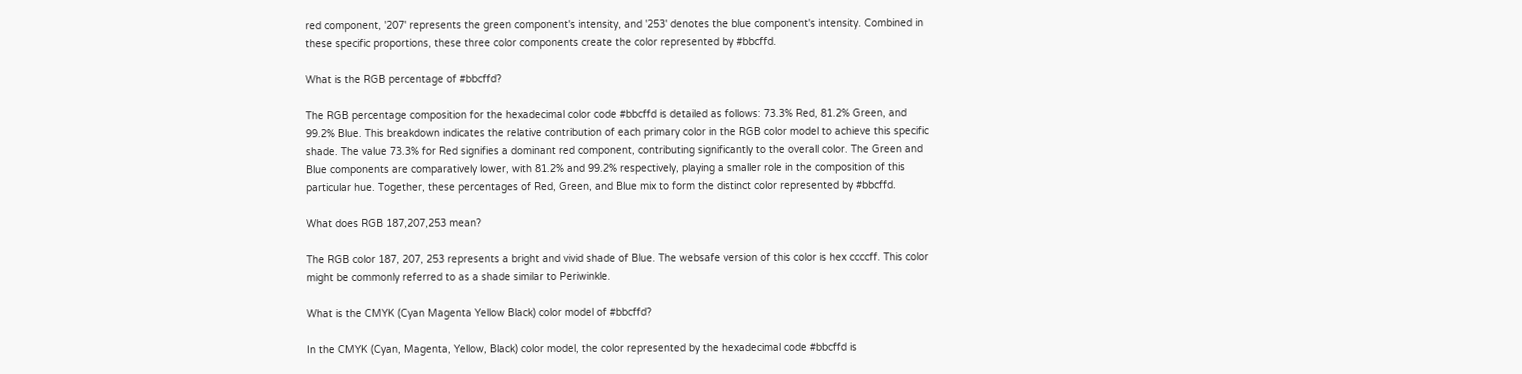red component, '207' represents the green component's intensity, and '253' denotes the blue component's intensity. Combined in these specific proportions, these three color components create the color represented by #bbcffd.

What is the RGB percentage of #bbcffd?

The RGB percentage composition for the hexadecimal color code #bbcffd is detailed as follows: 73.3% Red, 81.2% Green, and 99.2% Blue. This breakdown indicates the relative contribution of each primary color in the RGB color model to achieve this specific shade. The value 73.3% for Red signifies a dominant red component, contributing significantly to the overall color. The Green and Blue components are comparatively lower, with 81.2% and 99.2% respectively, playing a smaller role in the composition of this particular hue. Together, these percentages of Red, Green, and Blue mix to form the distinct color represented by #bbcffd.

What does RGB 187,207,253 mean?

The RGB color 187, 207, 253 represents a bright and vivid shade of Blue. The websafe version of this color is hex ccccff. This color might be commonly referred to as a shade similar to Periwinkle.

What is the CMYK (Cyan Magenta Yellow Black) color model of #bbcffd?

In the CMYK (Cyan, Magenta, Yellow, Black) color model, the color represented by the hexadecimal code #bbcffd is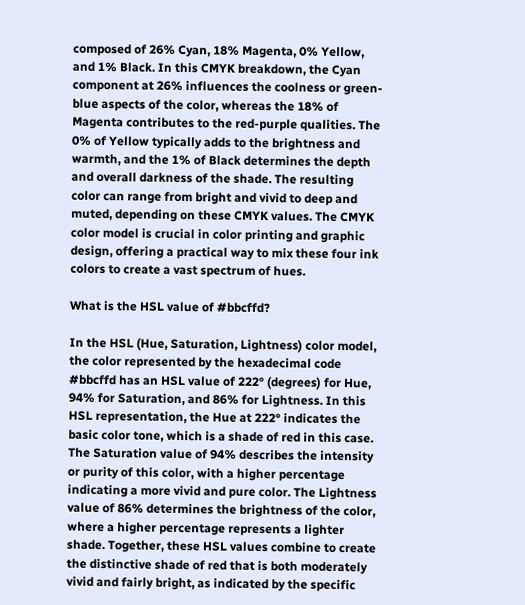composed of 26% Cyan, 18% Magenta, 0% Yellow, and 1% Black. In this CMYK breakdown, the Cyan component at 26% influences the coolness or green-blue aspects of the color, whereas the 18% of Magenta contributes to the red-purple qualities. The 0% of Yellow typically adds to the brightness and warmth, and the 1% of Black determines the depth and overall darkness of the shade. The resulting color can range from bright and vivid to deep and muted, depending on these CMYK values. The CMYK color model is crucial in color printing and graphic design, offering a practical way to mix these four ink colors to create a vast spectrum of hues.

What is the HSL value of #bbcffd?

In the HSL (Hue, Saturation, Lightness) color model, the color represented by the hexadecimal code #bbcffd has an HSL value of 222° (degrees) for Hue, 94% for Saturation, and 86% for Lightness. In this HSL representation, the Hue at 222° indicates the basic color tone, which is a shade of red in this case. The Saturation value of 94% describes the intensity or purity of this color, with a higher percentage indicating a more vivid and pure color. The Lightness value of 86% determines the brightness of the color, where a higher percentage represents a lighter shade. Together, these HSL values combine to create the distinctive shade of red that is both moderately vivid and fairly bright, as indicated by the specific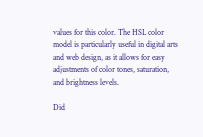values for this color. The HSL color model is particularly useful in digital arts and web design, as it allows for easy adjustments of color tones, saturation, and brightness levels.

Did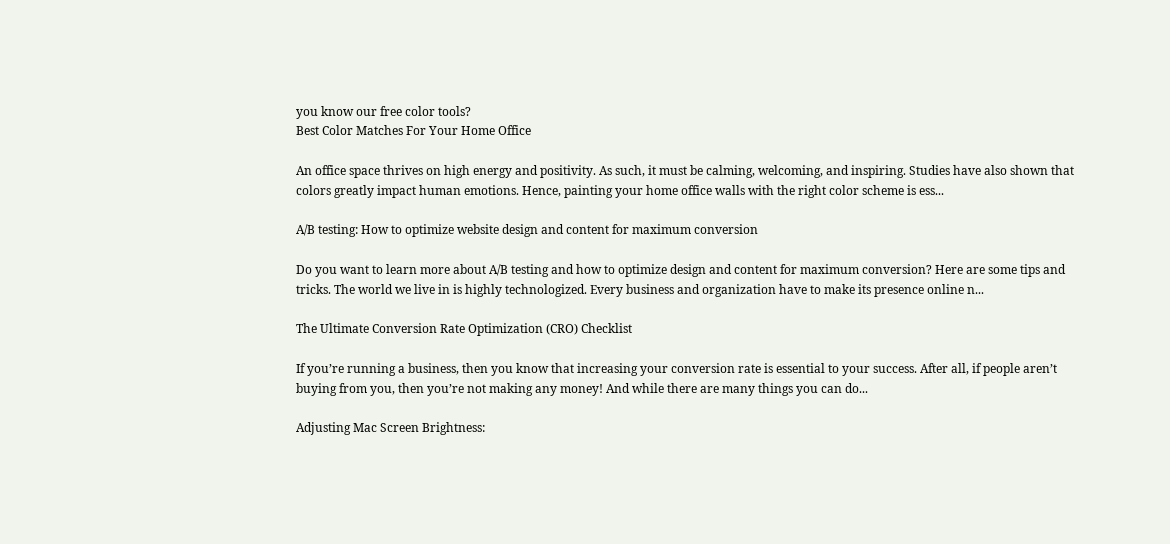you know our free color tools?
Best Color Matches For Your Home Office

An office space thrives on high energy and positivity. As such, it must be calming, welcoming, and inspiring. Studies have also shown that colors greatly impact human emotions. Hence, painting your home office walls with the right color scheme is ess...

A/B testing: How to optimize website design and content for maximum conversion

Do you want to learn more about A/B testing and how to optimize design and content for maximum conversion? Here are some tips and tricks. The world we live in is highly technologized. Every business and organization have to make its presence online n...

The Ultimate Conversion Rate Optimization (CRO) Checklist

If you’re running a business, then you know that increasing your conversion rate is essential to your success. After all, if people aren’t buying from you, then you’re not making any money! And while there are many things you can do...

Adjusting Mac Screen Brightness: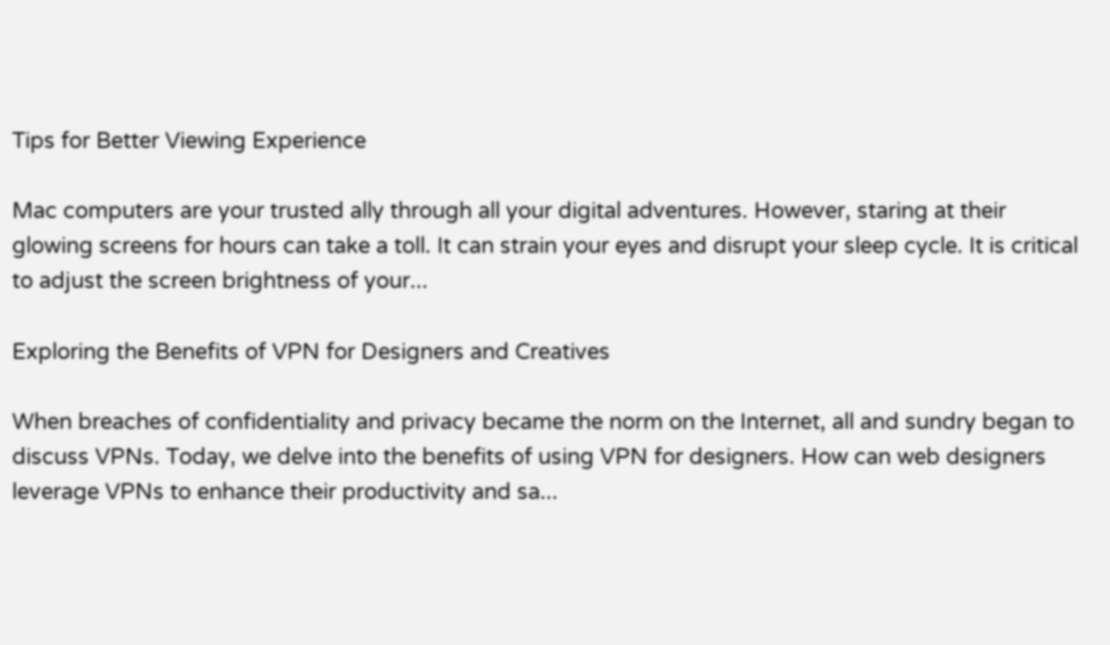Tips for Better Viewing Experience

Mac computers are your trusted ally through all your digital adventures. However, staring at their glowing screens for hours can take a toll. It can strain your eyes and disrupt your sleep cycle. It is critical to adjust the screen brightness of your...

Exploring the Benefits of VPN for Designers and Creatives

When breaches of confidentiality and privacy became the norm on the Internet, all and sundry began to discuss VPNs. Today, we delve into the benefits of using VPN for designers. How can web designers leverage VPNs to enhance their productivity and sa...